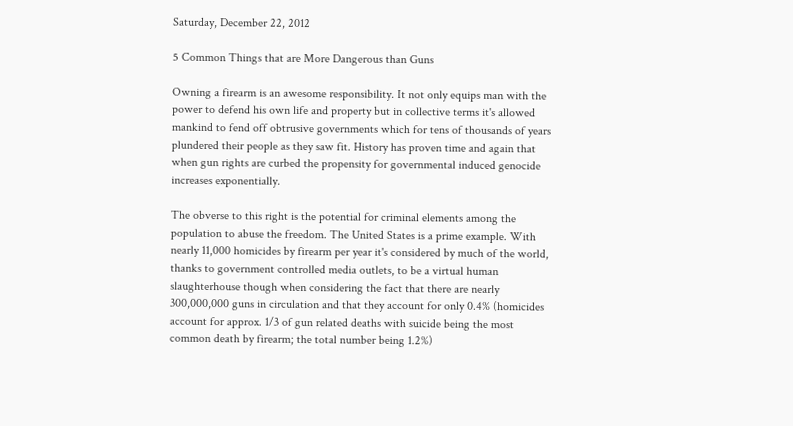Saturday, December 22, 2012

5 Common Things that are More Dangerous than Guns

Owning a firearm is an awesome responsibility. It not only equips man with the power to defend his own life and property but in collective terms it's allowed mankind to fend off obtrusive governments which for tens of thousands of years plundered their people as they saw fit. History has proven time and again that when gun rights are curbed the propensity for governmental induced genocide increases exponentially.

The obverse to this right is the potential for criminal elements among the population to abuse the freedom. The United States is a prime example. With nearly 11,000 homicides by firearm per year it's considered by much of the world, thanks to government controlled media outlets, to be a virtual human slaughterhouse though when considering the fact that there are nearly 300,000,000 guns in circulation and that they account for only 0.4% (homicides account for approx. 1/3 of gun related deaths with suicide being the most common death by firearm; the total number being 1.2%)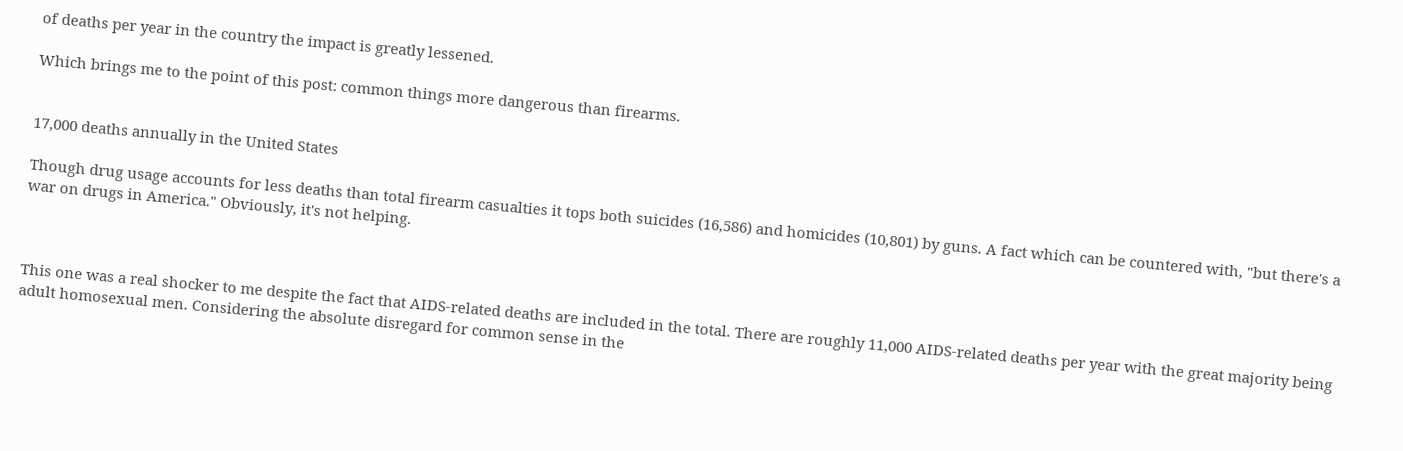of deaths per year in the country the impact is greatly lessened.

Which brings me to the point of this post: common things more dangerous than firearms.


17,000 deaths annually in the United States

Though drug usage accounts for less deaths than total firearm casualties it tops both suicides (16,586) and homicides (10,801) by guns. A fact which can be countered with, "but there's a war on drugs in America." Obviously, it's not helping.



This one was a real shocker to me despite the fact that AIDS-related deaths are included in the total. There are roughly 11,000 AIDS-related deaths per year with the great majority being adult homosexual men. Considering the absolute disregard for common sense in the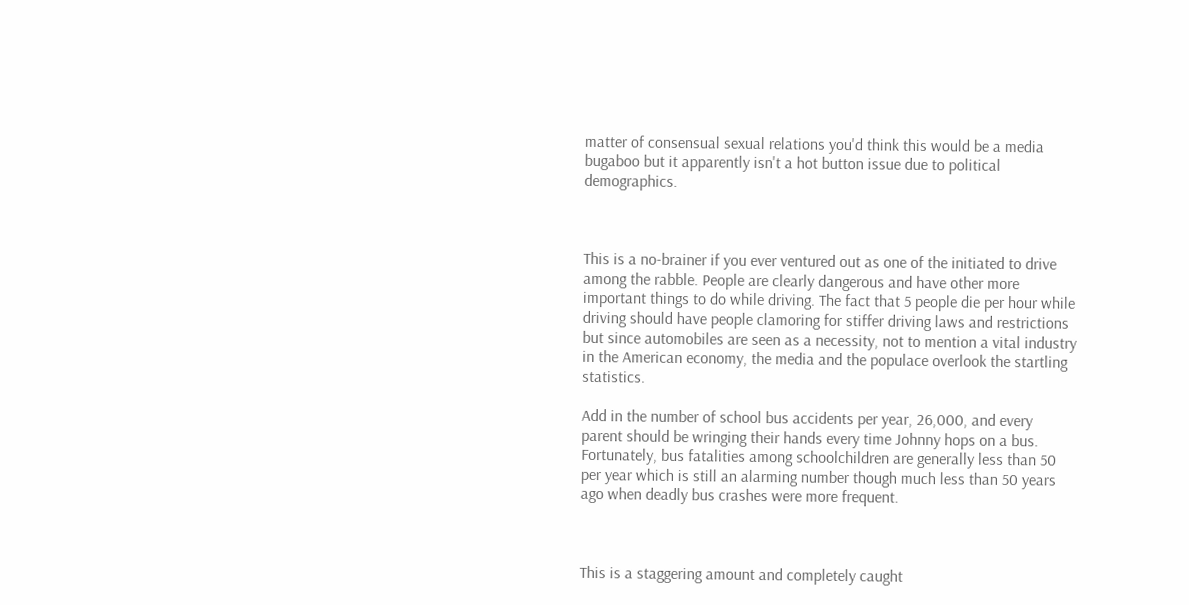matter of consensual sexual relations you'd think this would be a media bugaboo but it apparently isn't a hot button issue due to political demographics.



This is a no-brainer if you ever ventured out as one of the initiated to drive among the rabble. People are clearly dangerous and have other more important things to do while driving. The fact that 5 people die per hour while driving should have people clamoring for stiffer driving laws and restrictions but since automobiles are seen as a necessity, not to mention a vital industry in the American economy, the media and the populace overlook the startling statistics.

Add in the number of school bus accidents per year, 26,000, and every parent should be wringing their hands every time Johnny hops on a bus. Fortunately, bus fatalities among schoolchildren are generally less than 50 per year which is still an alarming number though much less than 50 years ago when deadly bus crashes were more frequent.



This is a staggering amount and completely caught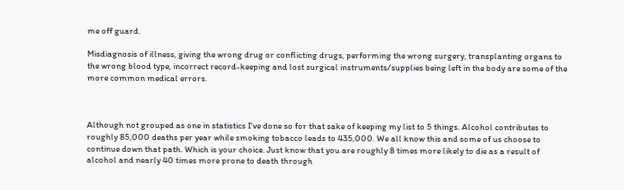me off guard.

Misdiagnosis of illness, giving the wrong drug or conflicting drugs, performing the wrong surgery, transplanting organs to the wrong blood type, incorrect record-keeping and lost surgical instruments/supplies being left in the body are some of the more common medical errors.



Although not grouped as one in statistics I've done so for that sake of keeping my list to 5 things. Alcohol contributes to roughly 85,000 deaths per year while smoking tobacco leads to 435,000. We all know this and some of us choose to continue down that path. Which is your choice. Just know that you are roughly 8 times more likely to die as a result of alcohol and nearly 40 times more prone to death through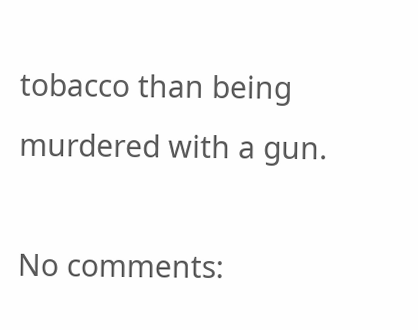tobacco than being murdered with a gun.

No comments: